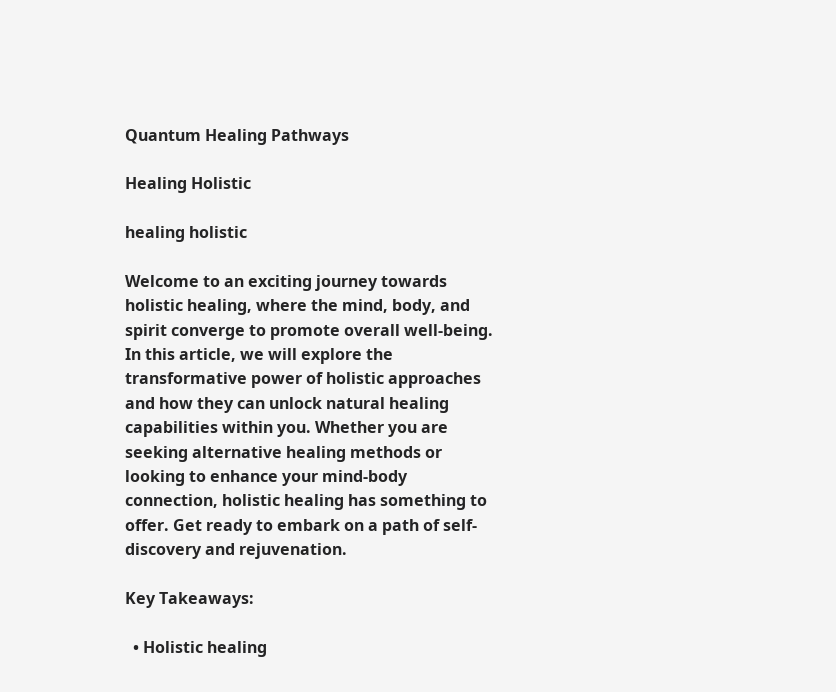Quantum Healing Pathways

Healing Holistic

healing holistic

Welcome to an exciting journey towards holistic healing, where the mind, body, and spirit converge to promote overall well-being. In this article, we will explore the transformative power of holistic approaches and how they can unlock natural healing capabilities within you. Whether you are seeking alternative healing methods or looking to enhance your mind-body connection, holistic healing has something to offer. Get ready to embark on a path of self-discovery and rejuvenation.

Key Takeaways:

  • Holistic healing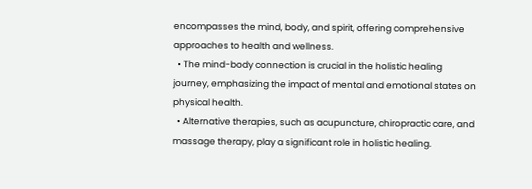encompasses the mind, body, and spirit, offering comprehensive approaches to health and wellness.
  • The mind-body connection is crucial in the holistic healing journey, emphasizing the impact of mental and emotional states on physical health.
  • Alternative therapies, such as acupuncture, chiropractic care, and massage therapy, play a significant role in holistic healing.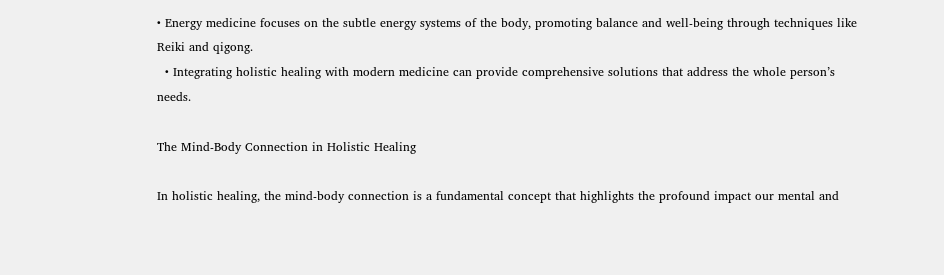• Energy medicine focuses on the subtle energy systems of the body, promoting balance and well-being through techniques like Reiki and qigong.
  • Integrating holistic healing with modern medicine can provide comprehensive solutions that address the whole person’s needs.

The Mind-Body Connection in Holistic Healing

In holistic healing, the mind-body connection is a fundamental concept that highlights the profound impact our mental and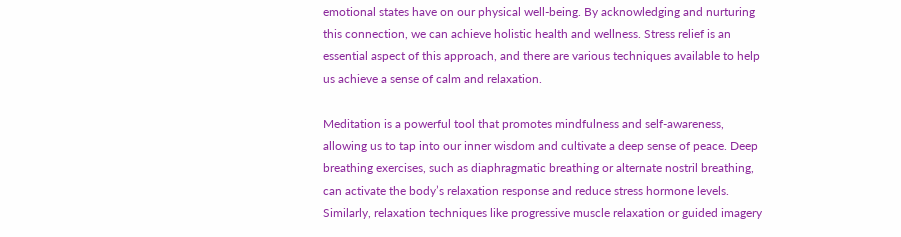emotional states have on our physical well-being. By acknowledging and nurturing this connection, we can achieve holistic health and wellness. Stress relief is an essential aspect of this approach, and there are various techniques available to help us achieve a sense of calm and relaxation.

Meditation is a powerful tool that promotes mindfulness and self-awareness, allowing us to tap into our inner wisdom and cultivate a deep sense of peace. Deep breathing exercises, such as diaphragmatic breathing or alternate nostril breathing, can activate the body’s relaxation response and reduce stress hormone levels. Similarly, relaxation techniques like progressive muscle relaxation or guided imagery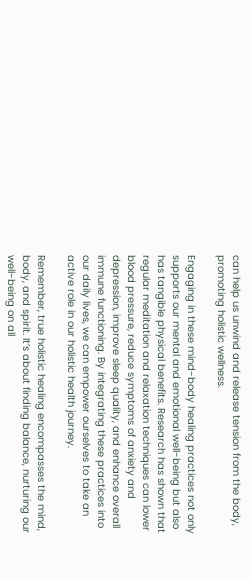can help us unwind and release tension from the body, promoting holistic wellness.

Engaging in these mind-body healing practices not only supports our mental and emotional well-being but also has tangible physical benefits. Research has shown that regular meditation and relaxation techniques can lower blood pressure, reduce symptoms of anxiety and depression, improve sleep quality, and enhance overall immune functioning. By integrating these practices into our daily lives, we can empower ourselves to take an active role in our holistic health journey.

Remember, true holistic healing encompasses the mind, body, and spirit. It’s about finding balance, nurturing our well-being on all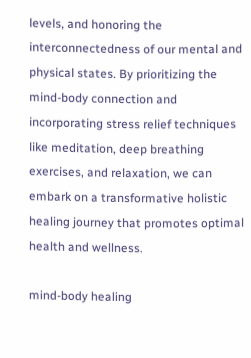levels, and honoring the interconnectedness of our mental and physical states. By prioritizing the mind-body connection and incorporating stress relief techniques like meditation, deep breathing exercises, and relaxation, we can embark on a transformative holistic healing journey that promotes optimal health and wellness.

mind-body healing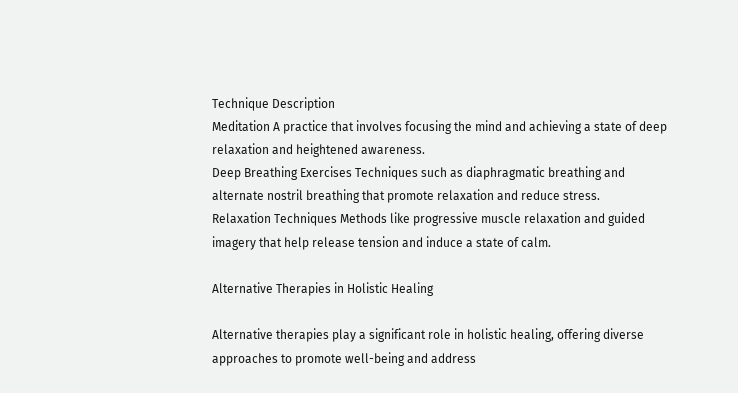Technique Description
Meditation A practice that involves focusing the mind and achieving a state of deep relaxation and heightened awareness.
Deep Breathing Exercises Techniques such as diaphragmatic breathing and alternate nostril breathing that promote relaxation and reduce stress.
Relaxation Techniques Methods like progressive muscle relaxation and guided imagery that help release tension and induce a state of calm.

Alternative Therapies in Holistic Healing

Alternative therapies play a significant role in holistic healing, offering diverse approaches to promote well-being and address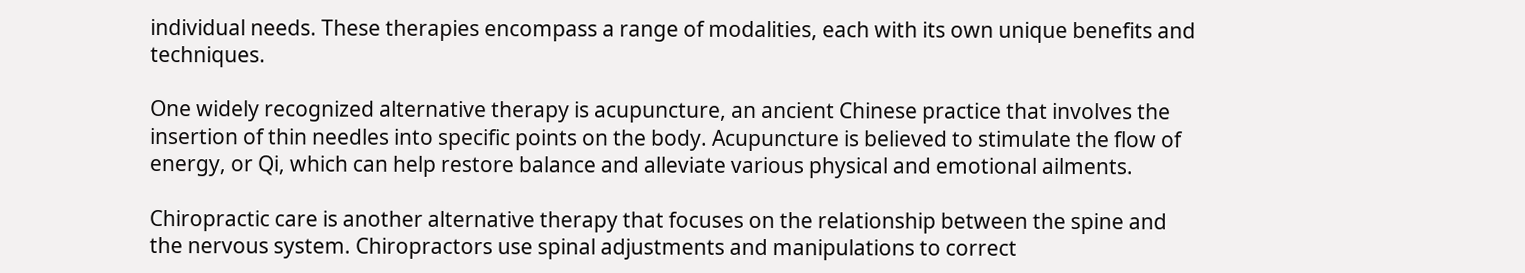individual needs. These therapies encompass a range of modalities, each with its own unique benefits and techniques.

One widely recognized alternative therapy is acupuncture, an ancient Chinese practice that involves the insertion of thin needles into specific points on the body. Acupuncture is believed to stimulate the flow of energy, or Qi, which can help restore balance and alleviate various physical and emotional ailments.

Chiropractic care is another alternative therapy that focuses on the relationship between the spine and the nervous system. Chiropractors use spinal adjustments and manipulations to correct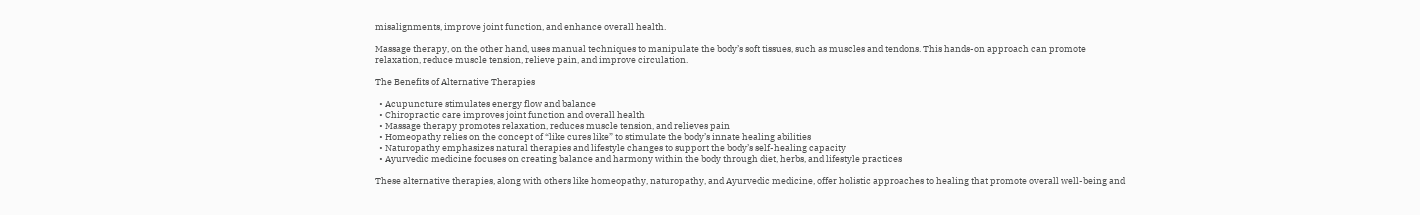misalignments, improve joint function, and enhance overall health.

Massage therapy, on the other hand, uses manual techniques to manipulate the body’s soft tissues, such as muscles and tendons. This hands-on approach can promote relaxation, reduce muscle tension, relieve pain, and improve circulation.

The Benefits of Alternative Therapies

  • Acupuncture stimulates energy flow and balance
  • Chiropractic care improves joint function and overall health
  • Massage therapy promotes relaxation, reduces muscle tension, and relieves pain
  • Homeopathy relies on the concept of “like cures like” to stimulate the body’s innate healing abilities
  • Naturopathy emphasizes natural therapies and lifestyle changes to support the body’s self-healing capacity
  • Ayurvedic medicine focuses on creating balance and harmony within the body through diet, herbs, and lifestyle practices

These alternative therapies, along with others like homeopathy, naturopathy, and Ayurvedic medicine, offer holistic approaches to healing that promote overall well-being and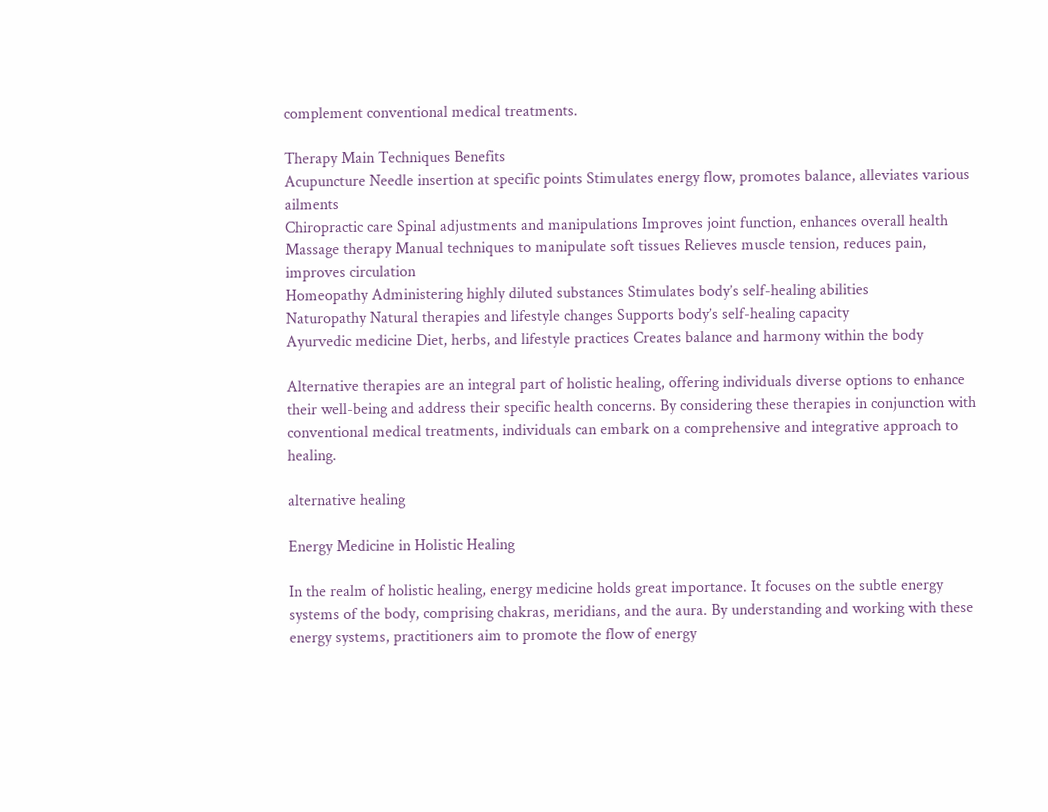complement conventional medical treatments.

Therapy Main Techniques Benefits
Acupuncture Needle insertion at specific points Stimulates energy flow, promotes balance, alleviates various ailments
Chiropractic care Spinal adjustments and manipulations Improves joint function, enhances overall health
Massage therapy Manual techniques to manipulate soft tissues Relieves muscle tension, reduces pain, improves circulation
Homeopathy Administering highly diluted substances Stimulates body’s self-healing abilities
Naturopathy Natural therapies and lifestyle changes Supports body’s self-healing capacity
Ayurvedic medicine Diet, herbs, and lifestyle practices Creates balance and harmony within the body

Alternative therapies are an integral part of holistic healing, offering individuals diverse options to enhance their well-being and address their specific health concerns. By considering these therapies in conjunction with conventional medical treatments, individuals can embark on a comprehensive and integrative approach to healing.

alternative healing

Energy Medicine in Holistic Healing

In the realm of holistic healing, energy medicine holds great importance. It focuses on the subtle energy systems of the body, comprising chakras, meridians, and the aura. By understanding and working with these energy systems, practitioners aim to promote the flow of energy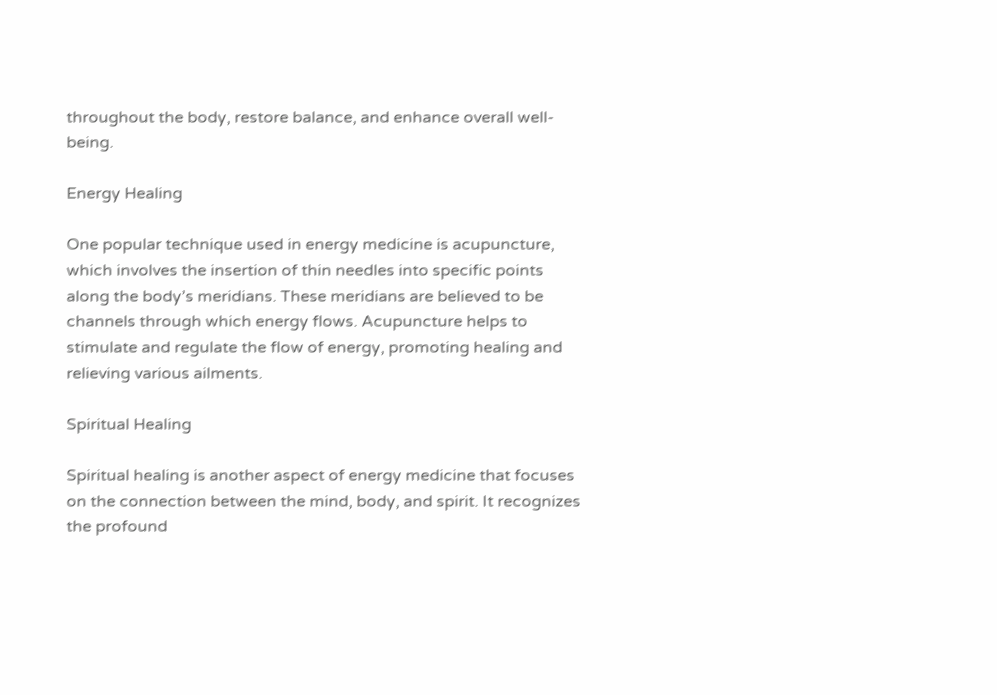throughout the body, restore balance, and enhance overall well-being.

Energy Healing

One popular technique used in energy medicine is acupuncture, which involves the insertion of thin needles into specific points along the body’s meridians. These meridians are believed to be channels through which energy flows. Acupuncture helps to stimulate and regulate the flow of energy, promoting healing and relieving various ailments.

Spiritual Healing

Spiritual healing is another aspect of energy medicine that focuses on the connection between the mind, body, and spirit. It recognizes the profound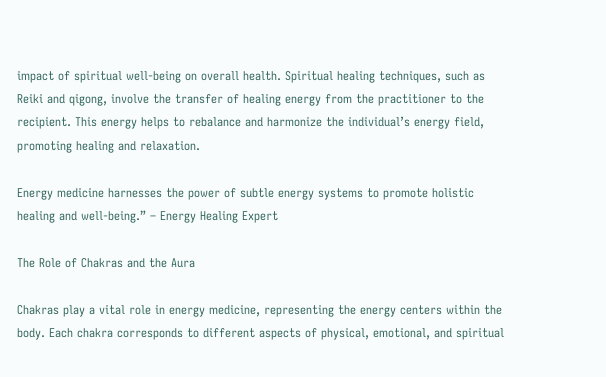impact of spiritual well-being on overall health. Spiritual healing techniques, such as Reiki and qigong, involve the transfer of healing energy from the practitioner to the recipient. This energy helps to rebalance and harmonize the individual’s energy field, promoting healing and relaxation.

Energy medicine harnesses the power of subtle energy systems to promote holistic healing and well-being.” – Energy Healing Expert

The Role of Chakras and the Aura

Chakras play a vital role in energy medicine, representing the energy centers within the body. Each chakra corresponds to different aspects of physical, emotional, and spiritual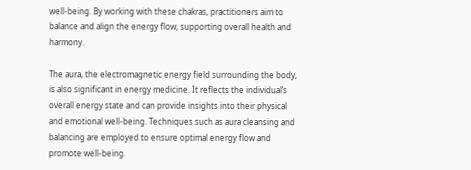well-being. By working with these chakras, practitioners aim to balance and align the energy flow, supporting overall health and harmony.

The aura, the electromagnetic energy field surrounding the body, is also significant in energy medicine. It reflects the individual’s overall energy state and can provide insights into their physical and emotional well-being. Techniques such as aura cleansing and balancing are employed to ensure optimal energy flow and promote well-being.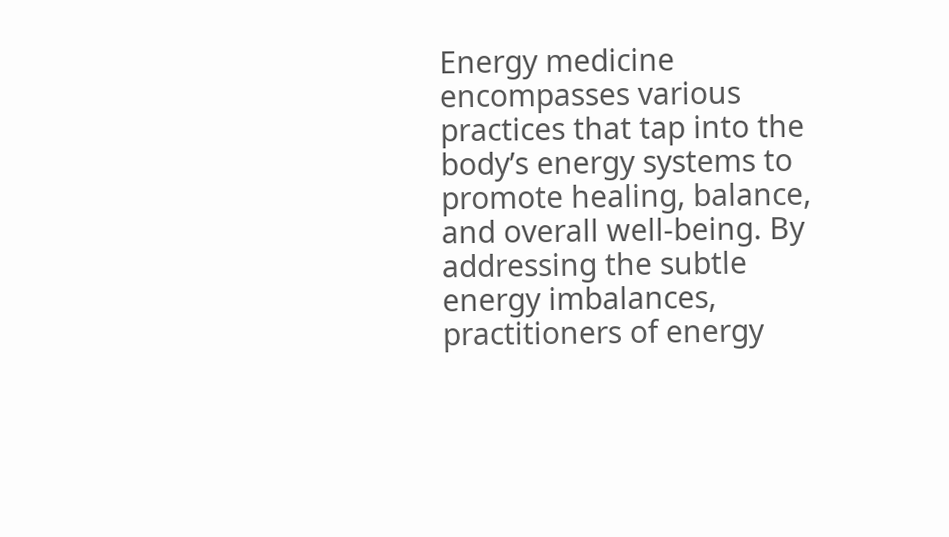Energy medicine encompasses various practices that tap into the body’s energy systems to promote healing, balance, and overall well-being. By addressing the subtle energy imbalances, practitioners of energy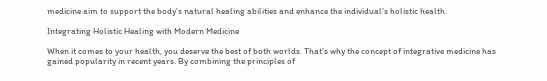medicine aim to support the body’s natural healing abilities and enhance the individual’s holistic health.

Integrating Holistic Healing with Modern Medicine

When it comes to your health, you deserve the best of both worlds. That’s why the concept of integrative medicine has gained popularity in recent years. By combining the principles of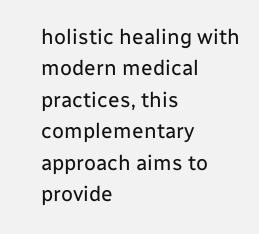holistic healing with modern medical practices, this complementary approach aims to provide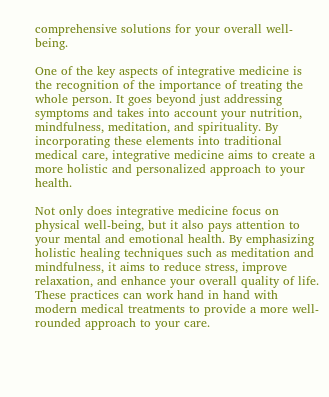comprehensive solutions for your overall well-being.

One of the key aspects of integrative medicine is the recognition of the importance of treating the whole person. It goes beyond just addressing symptoms and takes into account your nutrition, mindfulness, meditation, and spirituality. By incorporating these elements into traditional medical care, integrative medicine aims to create a more holistic and personalized approach to your health.

Not only does integrative medicine focus on physical well-being, but it also pays attention to your mental and emotional health. By emphasizing holistic healing techniques such as meditation and mindfulness, it aims to reduce stress, improve relaxation, and enhance your overall quality of life. These practices can work hand in hand with modern medical treatments to provide a more well-rounded approach to your care.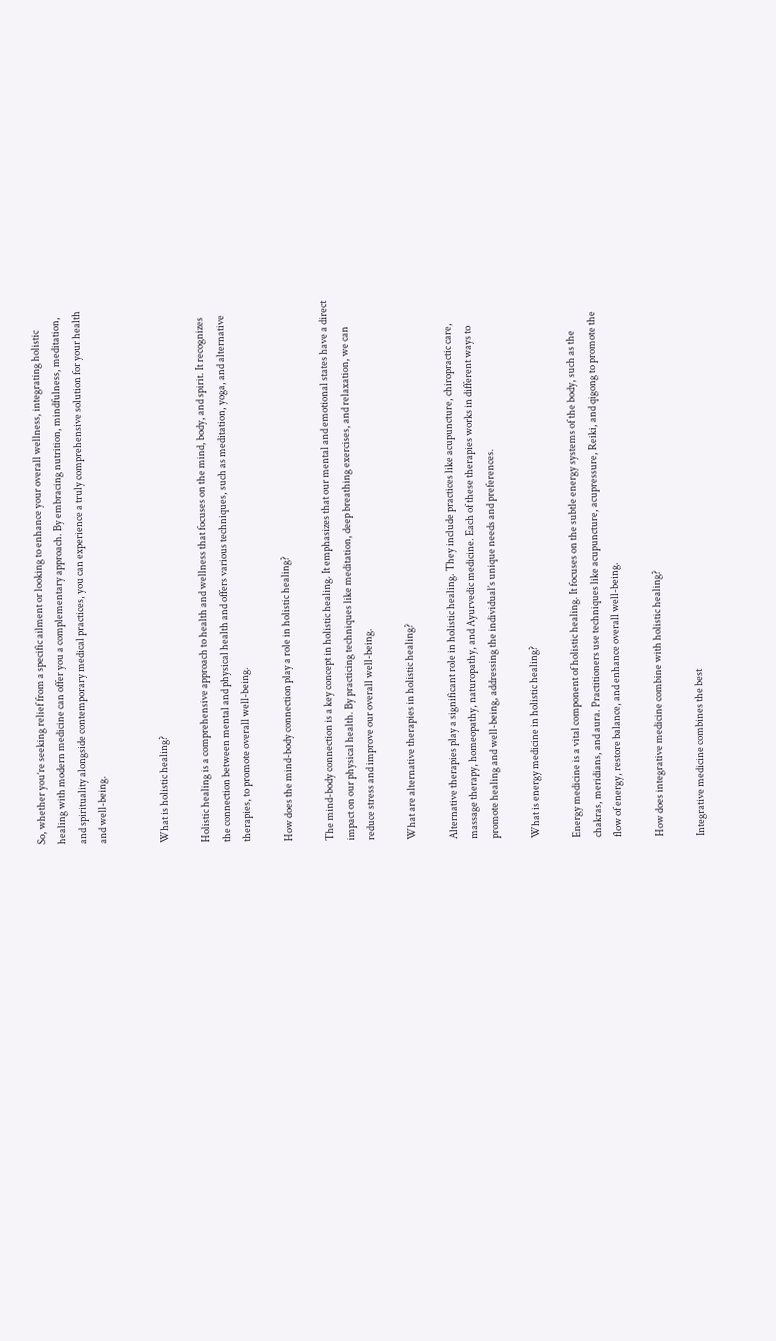So, whether you’re seeking relief from a specific ailment or looking to enhance your overall wellness, integrating holistic healing with modern medicine can offer you a complementary approach. By embracing nutrition, mindfulness, meditation, and spirituality alongside contemporary medical practices, you can experience a truly comprehensive solution for your health and well-being.


What is holistic healing?

Holistic healing is a comprehensive approach to health and wellness that focuses on the mind, body, and spirit. It recognizes the connection between mental and physical health and offers various techniques, such as meditation, yoga, and alternative therapies, to promote overall well-being.

How does the mind-body connection play a role in holistic healing?

The mind-body connection is a key concept in holistic healing. It emphasizes that our mental and emotional states have a direct impact on our physical health. By practicing techniques like meditation, deep breathing exercises, and relaxation, we can reduce stress and improve our overall well-being.

What are alternative therapies in holistic healing?

Alternative therapies play a significant role in holistic healing. They include practices like acupuncture, chiropractic care, massage therapy, homeopathy, naturopathy, and Ayurvedic medicine. Each of these therapies works in different ways to promote healing and well-being, addressing the individual’s unique needs and preferences.

What is energy medicine in holistic healing?

Energy medicine is a vital component of holistic healing. It focuses on the subtle energy systems of the body, such as the chakras, meridians, and aura. Practitioners use techniques like acupuncture, acupressure, Reiki, and qigong to promote the flow of energy, restore balance, and enhance overall well-being.

How does integrative medicine combine with holistic healing?

Integrative medicine combines the best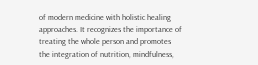of modern medicine with holistic healing approaches. It recognizes the importance of treating the whole person and promotes the integration of nutrition, mindfulness,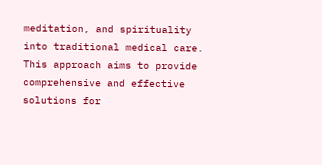meditation, and spirituality into traditional medical care. This approach aims to provide comprehensive and effective solutions for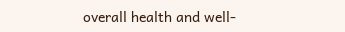overall health and well-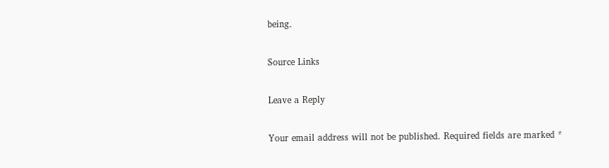being.

Source Links

Leave a Reply

Your email address will not be published. Required fields are marked *